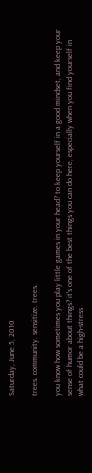Saturday, June 5, 2010

trees. community. sensitize. trees.

you know how sometimes you play little games in your head? to keep yourself in a good mindset, and keep your sense of humor about things? it's one of the best things you can do here, especially when you find yourself in what could be a high-stress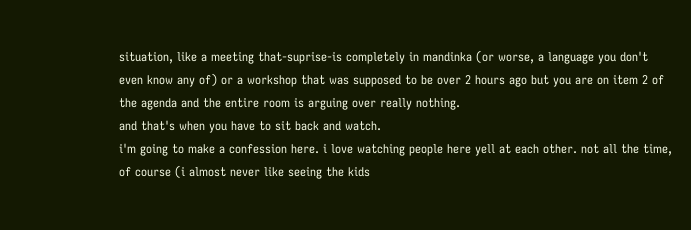situation, like a meeting that-suprise-is completely in mandinka (or worse, a language you don't even know any of) or a workshop that was supposed to be over 2 hours ago but you are on item 2 of the agenda and the entire room is arguing over really nothing.
and that's when you have to sit back and watch.
i'm going to make a confession here. i love watching people here yell at each other. not all the time, of course (i almost never like seeing the kids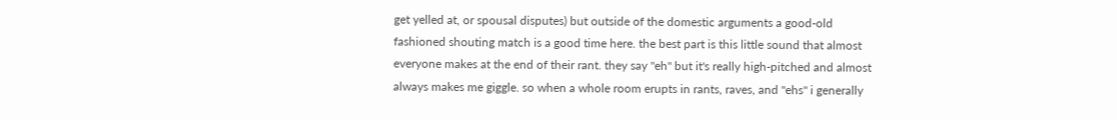get yelled at, or spousal disputes) but outside of the domestic arguments a good-old fashioned shouting match is a good time here. the best part is this little sound that almost everyone makes at the end of their rant. they say "eh" but it's really high-pitched and almost always makes me giggle. so when a whole room erupts in rants, raves, and "ehs" i generally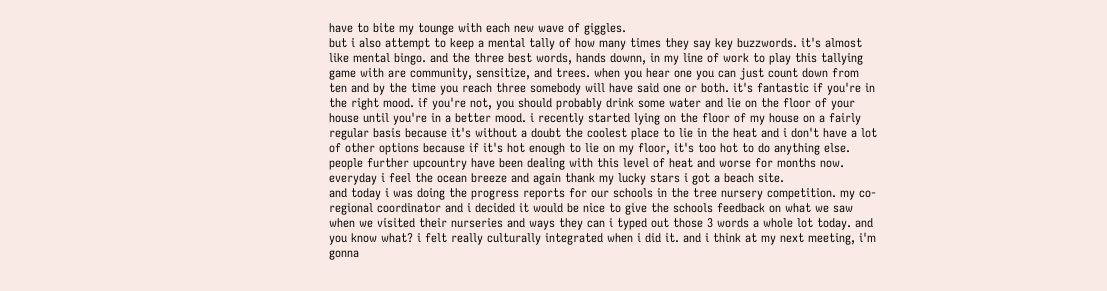have to bite my tounge with each new wave of giggles.
but i also attempt to keep a mental tally of how many times they say key buzzwords. it's almost like mental bingo. and the three best words, hands downn, in my line of work to play this tallying game with are community, sensitize, and trees. when you hear one you can just count down from ten and by the time you reach three somebody will have said one or both. it's fantastic if you're in the right mood. if you're not, you should probably drink some water and lie on the floor of your house until you're in a better mood. i recently started lying on the floor of my house on a fairly regular basis because it's without a doubt the coolest place to lie in the heat and i don't have a lot of other options because if it's hot enough to lie on my floor, it's too hot to do anything else. people further upcountry have been dealing with this level of heat and worse for months now. everyday i feel the ocean breeze and again thank my lucky stars i got a beach site.
and today i was doing the progress reports for our schools in the tree nursery competition. my co-regional coordinator and i decided it would be nice to give the schools feedback on what we saw when we visited their nurseries and ways they can i typed out those 3 words a whole lot today. and you know what? i felt really culturally integrated when i did it. and i think at my next meeting, i'm gonna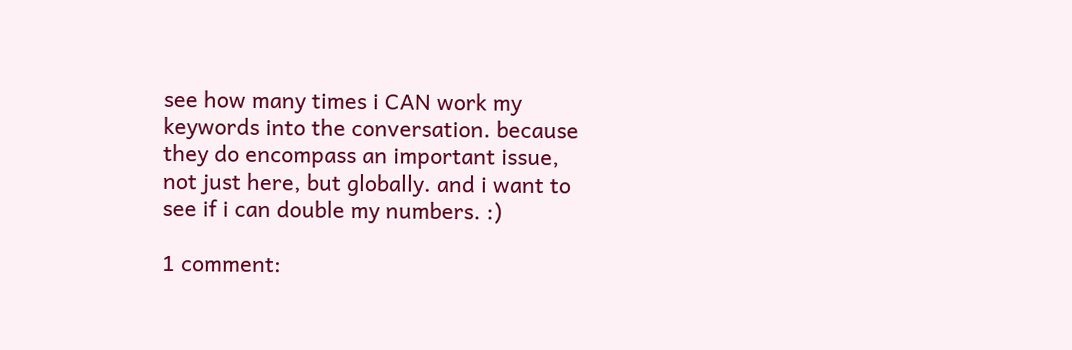see how many times i CAN work my keywords into the conversation. because they do encompass an important issue, not just here, but globally. and i want to see if i can double my numbers. :)

1 comment: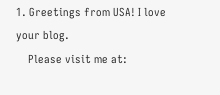1. Greetings from USA! I love your blog.
    Please visit me at: